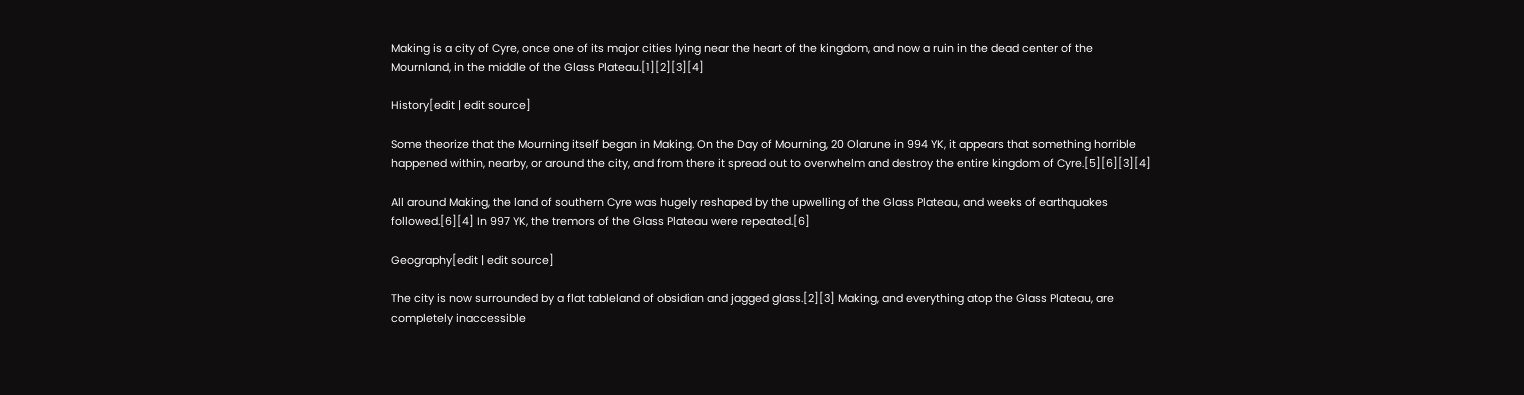Making is a city of Cyre, once one of its major cities lying near the heart of the kingdom, and now a ruin in the dead center of the Mournland, in the middle of the Glass Plateau.[1][2][3][4]

History[edit | edit source]

Some theorize that the Mourning itself began in Making. On the Day of Mourning, 20 Olarune in 994 YK, it appears that something horrible happened within, nearby, or around the city, and from there it spread out to overwhelm and destroy the entire kingdom of Cyre.[5][6][3][4]

All around Making, the land of southern Cyre was hugely reshaped by the upwelling of the Glass Plateau, and weeks of earthquakes followed.[6][4] In 997 YK, the tremors of the Glass Plateau were repeated.[6]

Geography[edit | edit source]

The city is now surrounded by a flat tableland of obsidian and jagged glass.[2][3] Making, and everything atop the Glass Plateau, are completely inaccessible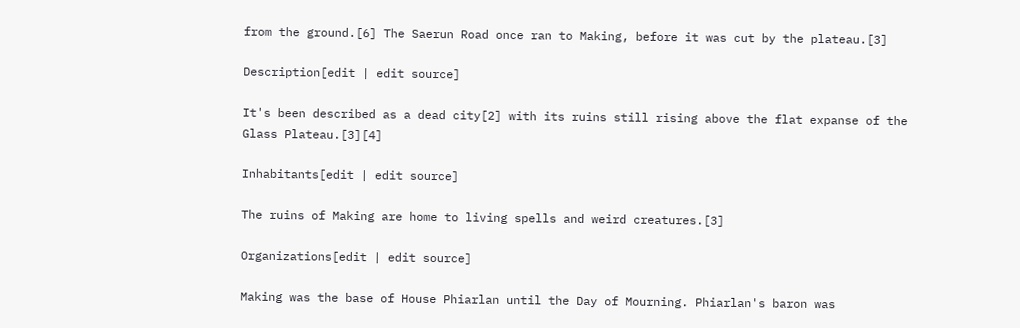from the ground.[6] The Saerun Road once ran to Making, before it was cut by the plateau.[3]

Description[edit | edit source]

It's been described as a dead city[2] with its ruins still rising above the flat expanse of the Glass Plateau.[3][4]

Inhabitants[edit | edit source]

The ruins of Making are home to living spells and weird creatures.[3]

Organizations[edit | edit source]

Making was the base of House Phiarlan until the Day of Mourning. Phiarlan's baron was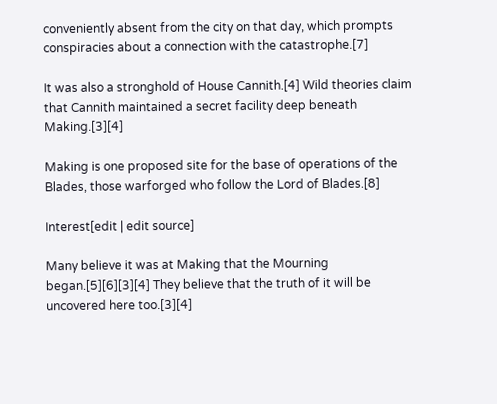conveniently absent from the city on that day, which prompts conspiracies about a connection with the catastrophe.[7]

It was also a stronghold of House Cannith.[4] Wild theories claim that Cannith maintained a secret facility deep beneath Making.[3][4]

Making is one proposed site for the base of operations of the Blades, those warforged who follow the Lord of Blades.[8]

Interest[edit | edit source]

Many believe it was at Making that the Mourning began.[5][6][3][4] They believe that the truth of it will be uncovered here too.[3][4]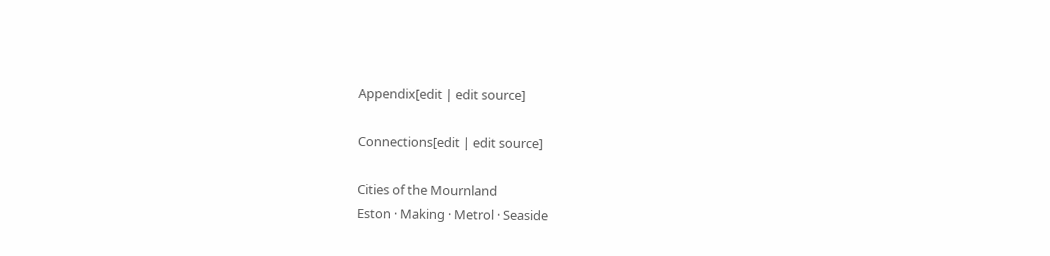Appendix[edit | edit source]

Connections[edit | edit source]

Cities of the Mournland
Eston · Making · Metrol · Seaside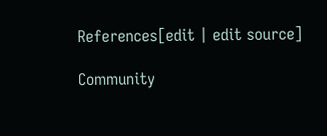References[edit | edit source]

Community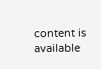content is available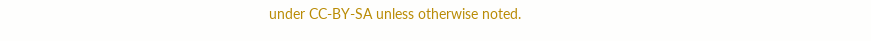under CC-BY-SA unless otherwise noted.